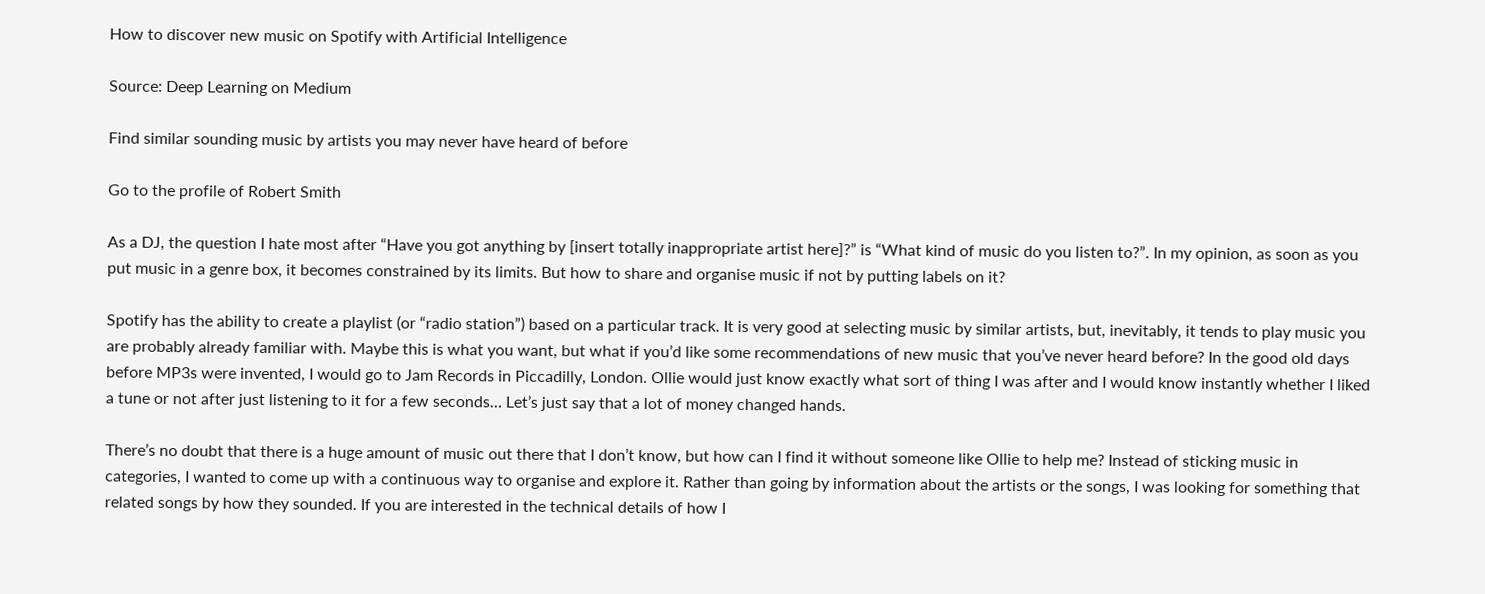How to discover new music on Spotify with Artificial Intelligence

Source: Deep Learning on Medium

Find similar sounding music by artists you may never have heard of before

Go to the profile of Robert Smith

As a DJ, the question I hate most after “Have you got anything by [insert totally inappropriate artist here]?” is “What kind of music do you listen to?”. In my opinion, as soon as you put music in a genre box, it becomes constrained by its limits. But how to share and organise music if not by putting labels on it?

Spotify has the ability to create a playlist (or “radio station”) based on a particular track. It is very good at selecting music by similar artists, but, inevitably, it tends to play music you are probably already familiar with. Maybe this is what you want, but what if you’d like some recommendations of new music that you’ve never heard before? In the good old days before MP3s were invented, I would go to Jam Records in Piccadilly, London. Ollie would just know exactly what sort of thing I was after and I would know instantly whether I liked a tune or not after just listening to it for a few seconds… Let’s just say that a lot of money changed hands.

There’s no doubt that there is a huge amount of music out there that I don’t know, but how can I find it without someone like Ollie to help me? Instead of sticking music in categories, I wanted to come up with a continuous way to organise and explore it. Rather than going by information about the artists or the songs, I was looking for something that related songs by how they sounded. If you are interested in the technical details of how I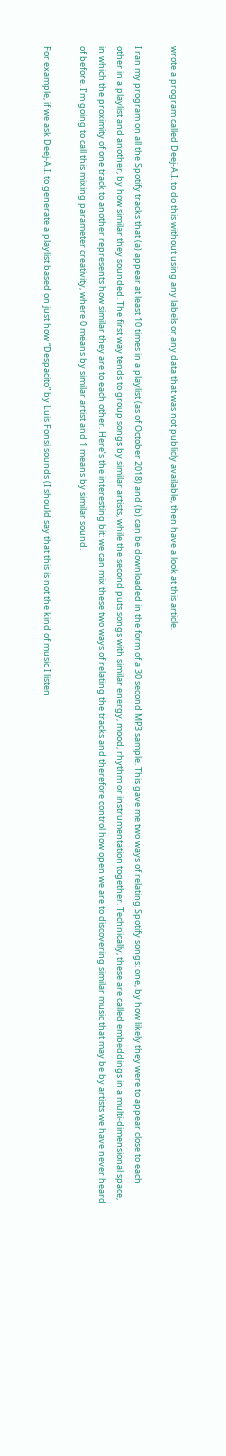wrote a program called Deej-A.I. to do this without using any labels or any data that was not publicly available, then have a look at this article.

I ran my program on all the Spotify tracks that (a) appear at least 10 times in a playlist (as of October 2018) and (b) can be downloaded in the form of a 30 second MP3 sample. This gave me two ways of relating Spotify songs: one, by how likely they were to appear close to each other in a playlist and another, by how similar they sounded. The first way tends to group songs by similar artists, while the second puts songs with similar energy, mood, rhythm or instrumentation together. Technically, these are called embeddings in a multi-dimensional space, in which the proximity of one track to another represents how similar they are to each other. Here’s the interesting bit: we can mix these two ways of relating the tracks and therefore control how open we are to discovering similar music that may be by artists we have never heard of before. I’m going to call this mixing parameter creativity, where 0 means by similar artist and 1 means by similar sound.

For example, if we ask Deej-A.I. to generate a playlist based on just how “Despacito” by Luis Fonsi sounds (I should say that this is not the kind of music I listen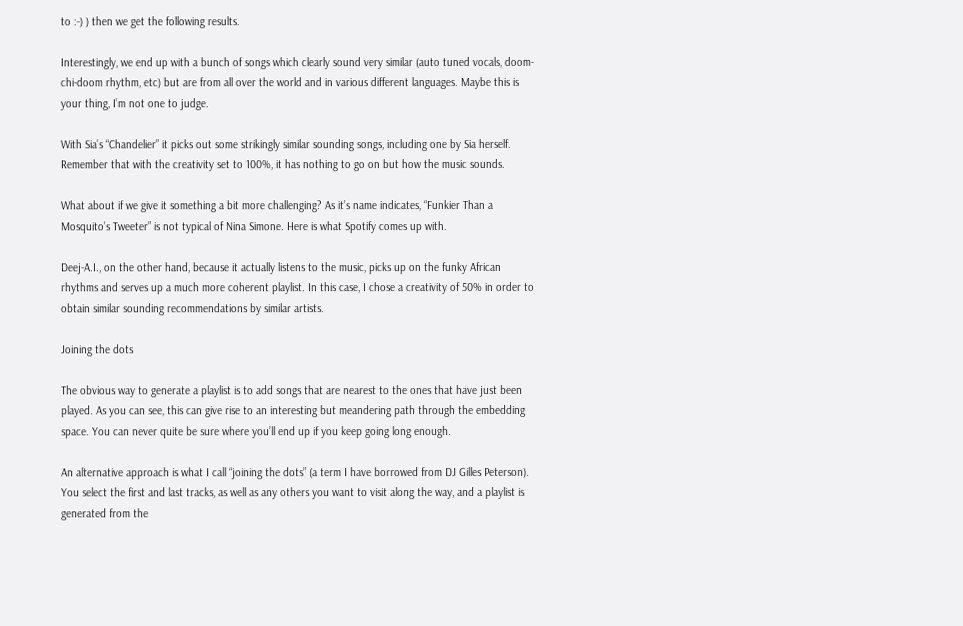to :-) ) then we get the following results.

Interestingly, we end up with a bunch of songs which clearly sound very similar (auto tuned vocals, doom-chi-doom rhythm, etc) but are from all over the world and in various different languages. Maybe this is your thing, I’m not one to judge.

With Sia’s “Chandelier” it picks out some strikingly similar sounding songs, including one by Sia herself. Remember that with the creativity set to 100%, it has nothing to go on but how the music sounds.

What about if we give it something a bit more challenging? As it’s name indicates, “Funkier Than a Mosquito’s Tweeter” is not typical of Nina Simone. Here is what Spotify comes up with.

Deej-A.I., on the other hand, because it actually listens to the music, picks up on the funky African rhythms and serves up a much more coherent playlist. In this case, I chose a creativity of 50% in order to obtain similar sounding recommendations by similar artists.

Joining the dots

The obvious way to generate a playlist is to add songs that are nearest to the ones that have just been played. As you can see, this can give rise to an interesting but meandering path through the embedding space. You can never quite be sure where you’ll end up if you keep going long enough.

An alternative approach is what I call “joining the dots” (a term I have borrowed from DJ Gilles Peterson). You select the first and last tracks, as well as any others you want to visit along the way, and a playlist is generated from the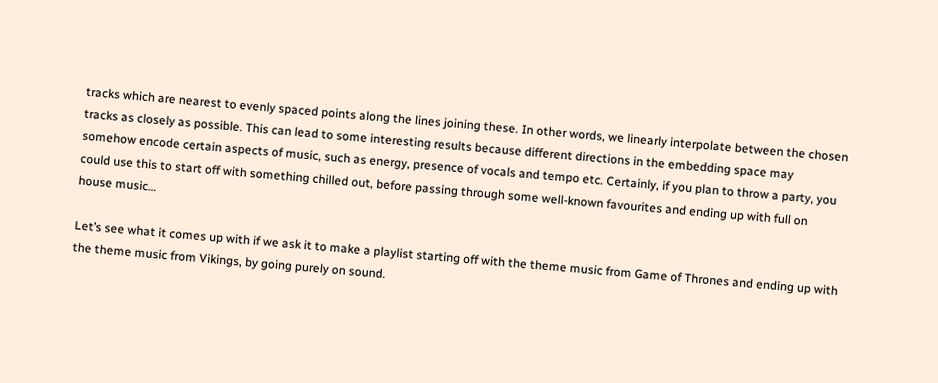tracks which are nearest to evenly spaced points along the lines joining these. In other words, we linearly interpolate between the chosen tracks as closely as possible. This can lead to some interesting results because different directions in the embedding space may somehow encode certain aspects of music, such as energy, presence of vocals and tempo etc. Certainly, if you plan to throw a party, you could use this to start off with something chilled out, before passing through some well-known favourites and ending up with full on house music…

Let’s see what it comes up with if we ask it to make a playlist starting off with the theme music from Game of Thrones and ending up with the theme music from Vikings, by going purely on sound.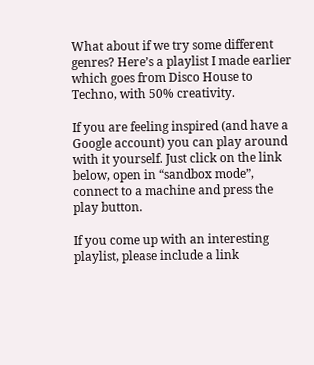What about if we try some different genres? Here’s a playlist I made earlier which goes from Disco House to Techno, with 50% creativity.

If you are feeling inspired (and have a Google account) you can play around with it yourself. Just click on the link below, open in “sandbox mode”, connect to a machine and press the play button.

If you come up with an interesting playlist, please include a link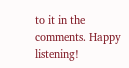to it in the comments. Happy listening!